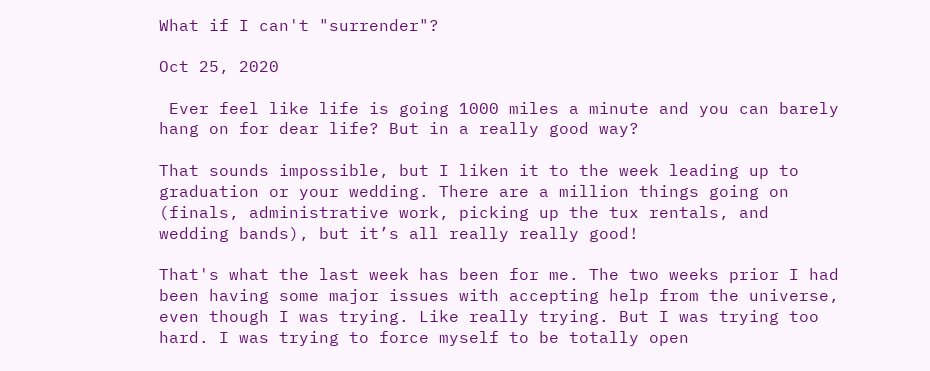What if I can't "surrender"?

Oct 25, 2020

 Ever feel like life is going 1000 miles a minute and you can barely hang on for dear life? But in a really good way?

That sounds impossible, but I liken it to the week leading up to graduation or your wedding. There are a million things going on (finals, administrative work, picking up the tux rentals, and wedding bands), but it’s all really really good!

That's what the last week has been for me. The two weeks prior I had been having some major issues with accepting help from the universe, even though I was trying. Like really trying. But I was trying too hard. I was trying to force myself to be totally open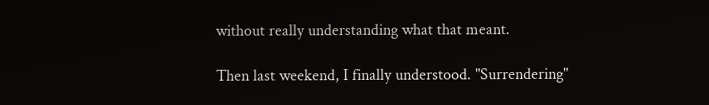without really understanding what that meant.

Then last weekend, I finally understood. "Surrendering"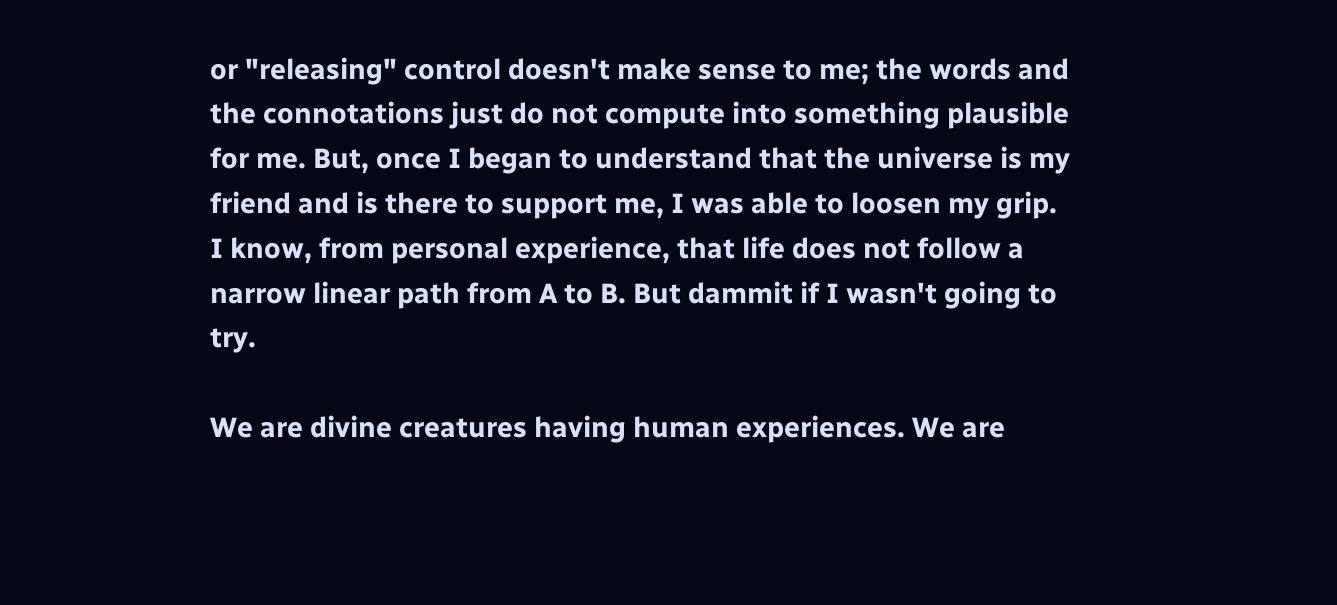or "releasing" control doesn't make sense to me; the words and the connotations just do not compute into something plausible for me. But, once I began to understand that the universe is my friend and is there to support me, I was able to loosen my grip. I know, from personal experience, that life does not follow a narrow linear path from A to B. But dammit if I wasn't going to try.

We are divine creatures having human experiences. We are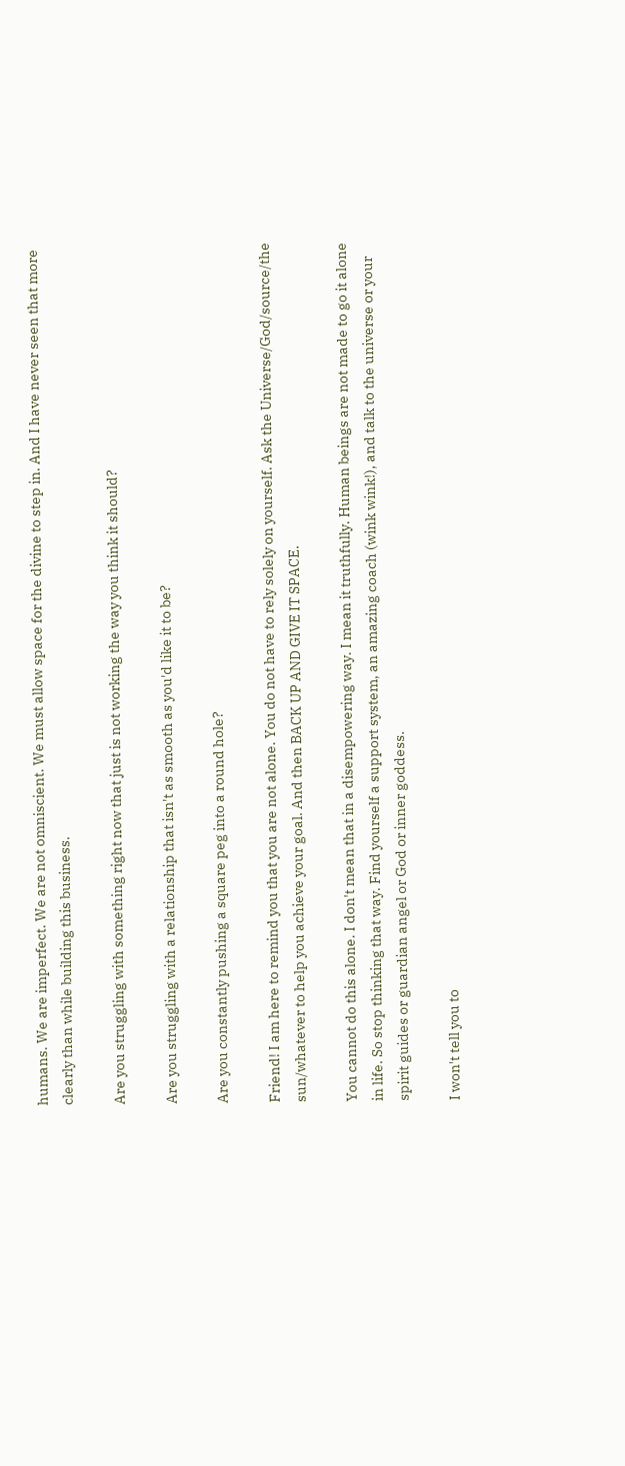humans. We are imperfect. We are not omniscient. We must allow space for the divine to step in. And I have never seen that more clearly than while building this business.

Are you struggling with something right now that just is not working the way you think it should?

Are you struggling with a relationship that isn't as smooth as you'd like it to be?

Are you constantly pushing a square peg into a round hole?

Friend! I am here to remind you that you are not alone. You do not have to rely solely on yourself. Ask the Universe/God/source/the sun/whatever to help you achieve your goal. And then BACK UP AND GIVE IT SPACE.

You cannot do this alone. I don't mean that in a disempowering way. I mean it truthfully. Human beings are not made to go it alone in life. So stop thinking that way. Find yourself a support system, an amazing coach (wink wink!), and talk to the universe or your spirit guides or guardian angel or God or inner goddess.

I won't tell you to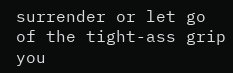surrender or let go of the tight-ass grip you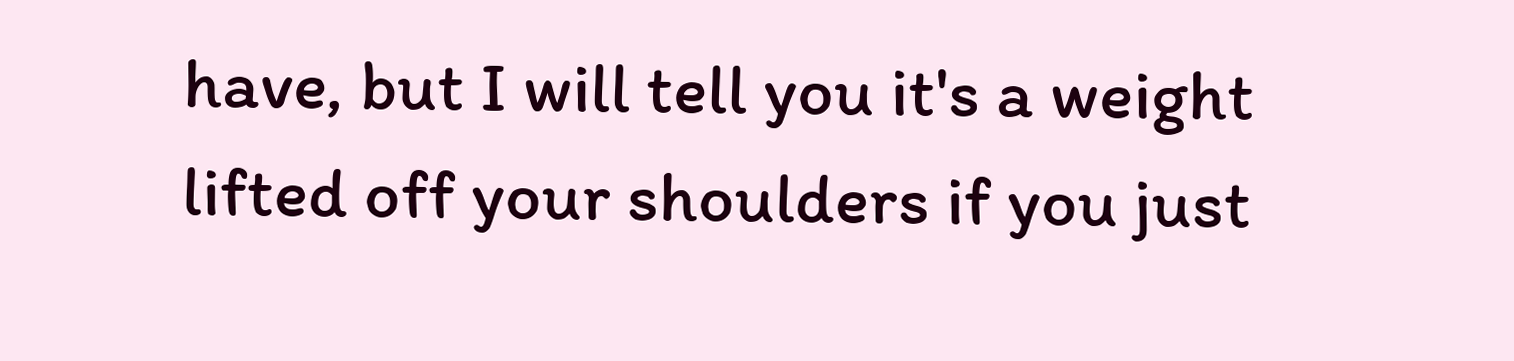have, but I will tell you it's a weight lifted off your shoulders if you just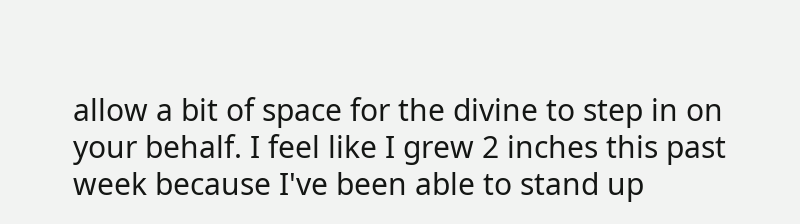allow a bit of space for the divine to step in on your behalf. I feel like I grew 2 inches this past week because I've been able to stand up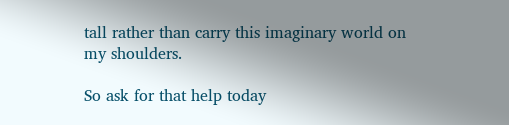tall rather than carry this imaginary world on my shoulders.

So ask for that help today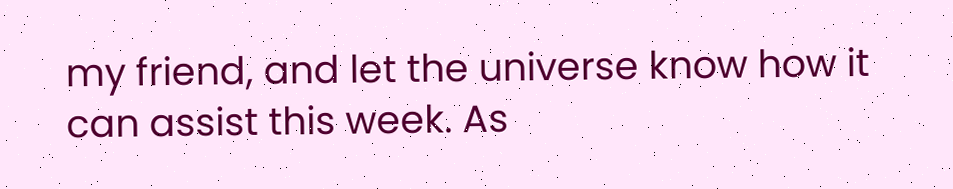my friend, and let the universe know how it can assist this week. As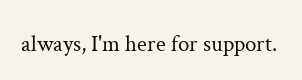always, I'm here for support.